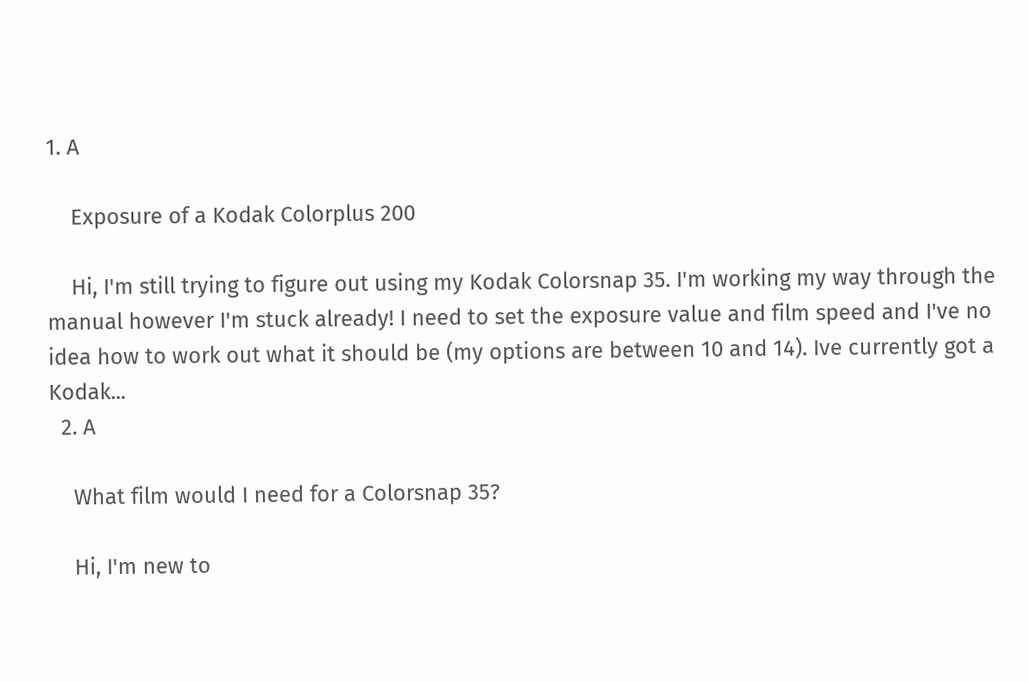1. A

    Exposure of a Kodak Colorplus 200

    Hi, I'm still trying to figure out using my Kodak Colorsnap 35. I'm working my way through the manual however I'm stuck already! I need to set the exposure value and film speed and I've no idea how to work out what it should be (my options are between 10 and 14). Ive currently got a Kodak...
  2. A

    What film would I need for a Colorsnap 35?

    Hi, I'm new to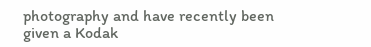photography and have recently been given a Kodak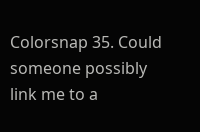Colorsnap 35. Could someone possibly link me to a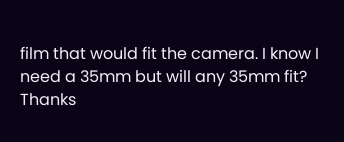film that would fit the camera. I know I need a 35mm but will any 35mm fit? Thanks